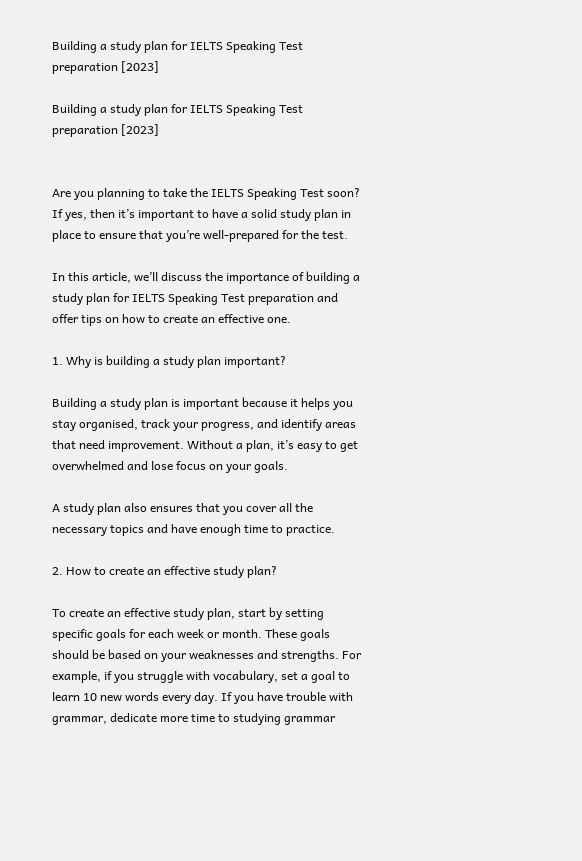Building a study plan for IELTS Speaking Test preparation [2023]

Building a study plan for IELTS Speaking Test preparation [2023]


Are you planning to take the IELTS Speaking Test soon? If yes, then it’s important to have a solid study plan in place to ensure that you’re well-prepared for the test.

In this article, we’ll discuss the importance of building a study plan for IELTS Speaking Test preparation and offer tips on how to create an effective one.

1. Why is building a study plan important?

Building a study plan is important because it helps you stay organised, track your progress, and identify areas that need improvement. Without a plan, it’s easy to get overwhelmed and lose focus on your goals.

A study plan also ensures that you cover all the necessary topics and have enough time to practice.

2. How to create an effective study plan?

To create an effective study plan, start by setting specific goals for each week or month. These goals should be based on your weaknesses and strengths. For example, if you struggle with vocabulary, set a goal to learn 10 new words every day. If you have trouble with grammar, dedicate more time to studying grammar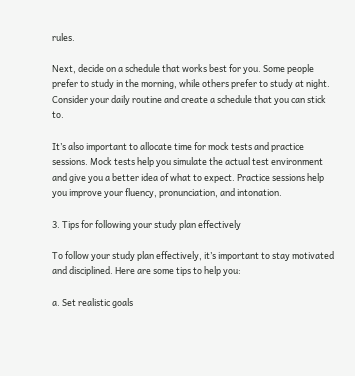rules.

Next, decide on a schedule that works best for you. Some people prefer to study in the morning, while others prefer to study at night. Consider your daily routine and create a schedule that you can stick to.

It’s also important to allocate time for mock tests and practice sessions. Mock tests help you simulate the actual test environment and give you a better idea of what to expect. Practice sessions help you improve your fluency, pronunciation, and intonation.

3. Tips for following your study plan effectively

To follow your study plan effectively, it’s important to stay motivated and disciplined. Here are some tips to help you:

a. Set realistic goals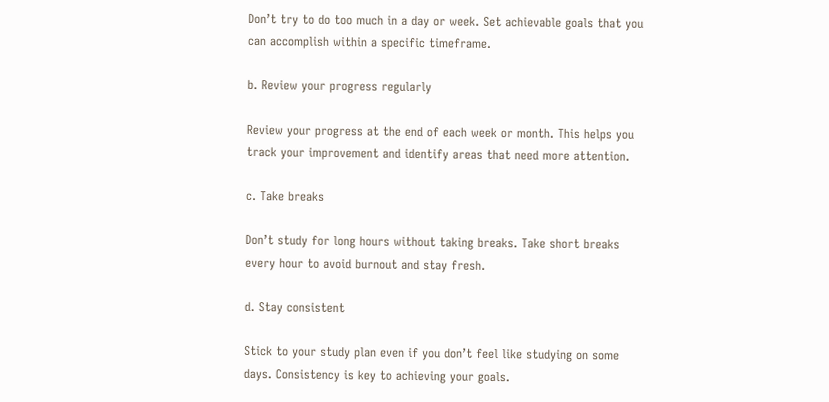Don’t try to do too much in a day or week. Set achievable goals that you can accomplish within a specific timeframe.

b. Review your progress regularly

Review your progress at the end of each week or month. This helps you track your improvement and identify areas that need more attention.

c. Take breaks

Don’t study for long hours without taking breaks. Take short breaks every hour to avoid burnout and stay fresh.

d. Stay consistent

Stick to your study plan even if you don’t feel like studying on some days. Consistency is key to achieving your goals.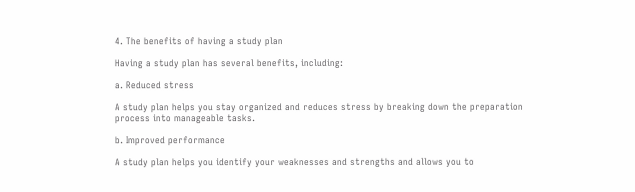4. The benefits of having a study plan

Having a study plan has several benefits, including:

a. Reduced stress

A study plan helps you stay organized and reduces stress by breaking down the preparation process into manageable tasks.

b. Improved performance

A study plan helps you identify your weaknesses and strengths and allows you to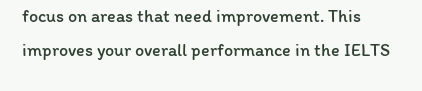focus on areas that need improvement. This improves your overall performance in the IELTS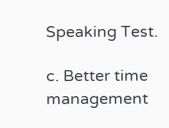Speaking Test.

c. Better time management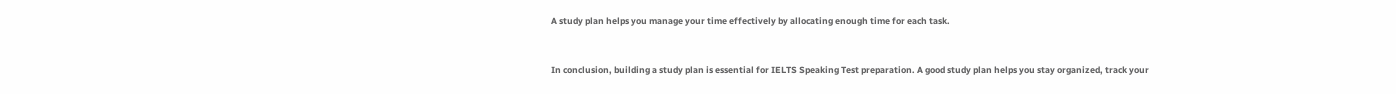A study plan helps you manage your time effectively by allocating enough time for each task.


In conclusion, building a study plan is essential for IELTS Speaking Test preparation. A good study plan helps you stay organized, track your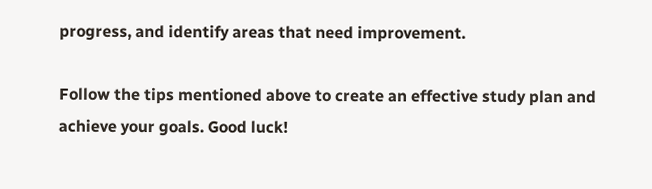progress, and identify areas that need improvement.

Follow the tips mentioned above to create an effective study plan and achieve your goals. Good luck!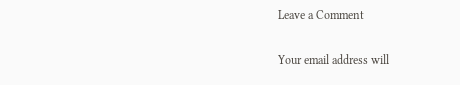Leave a Comment

Your email address will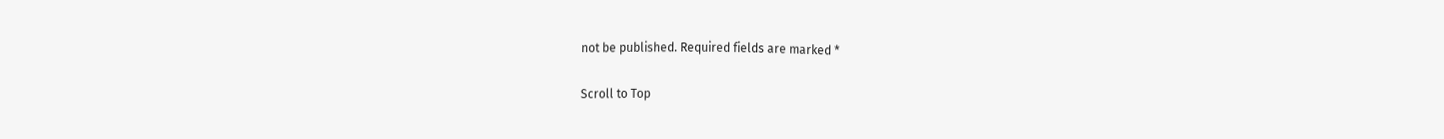not be published. Required fields are marked *

Scroll to Top